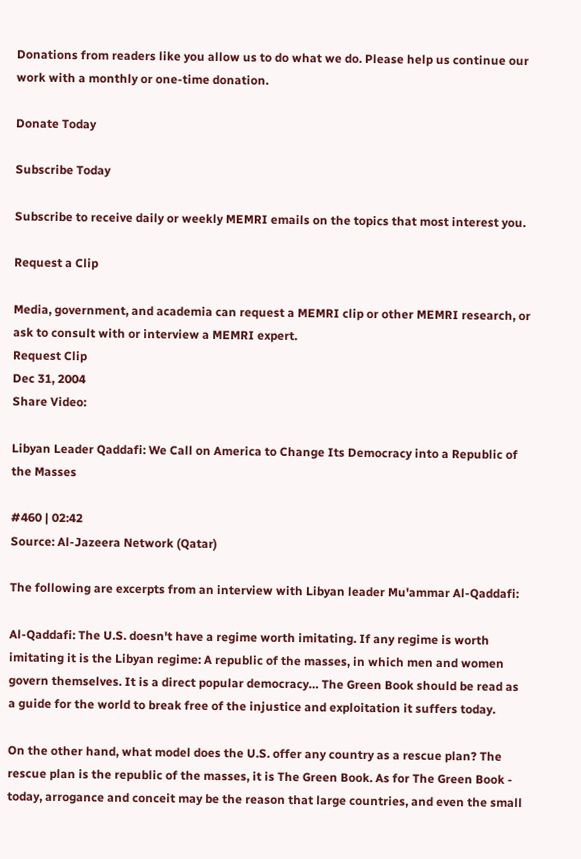Donations from readers like you allow us to do what we do. Please help us continue our work with a monthly or one-time donation.

Donate Today

Subscribe Today

Subscribe to receive daily or weekly MEMRI emails on the topics that most interest you.

Request a Clip

Media, government, and academia can request a MEMRI clip or other MEMRI research, or ask to consult with or interview a MEMRI expert.
Request Clip
Dec 31, 2004
Share Video:

Libyan Leader Qaddafi: We Call on America to Change Its Democracy into a Republic of the Masses

#460 | 02:42
Source: Al-Jazeera Network (Qatar)

The following are excerpts from an interview with Libyan leader Mu'ammar Al-Qaddafi:

Al-Qaddafi: The U.S. doesn't have a regime worth imitating. If any regime is worth imitating it is the Libyan regime: A republic of the masses, in which men and women govern themselves. It is a direct popular democracy… The Green Book should be read as a guide for the world to break free of the injustice and exploitation it suffers today.

On the other hand, what model does the U.S. offer any country as a rescue plan? The rescue plan is the republic of the masses, it is The Green Book. As for The Green Book - today, arrogance and conceit may be the reason that large countries, and even the small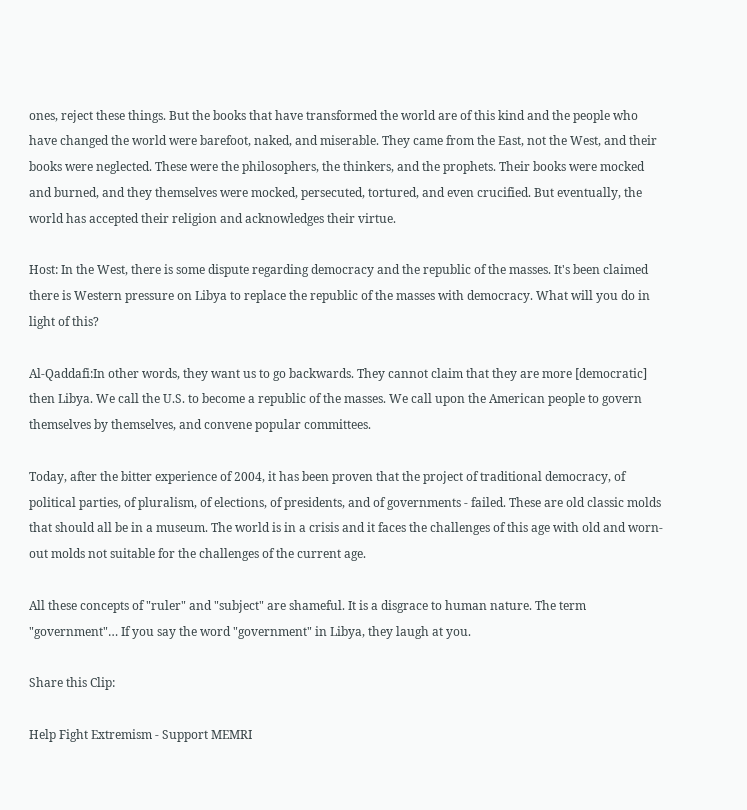ones, reject these things. But the books that have transformed the world are of this kind and the people who have changed the world were barefoot, naked, and miserable. They came from the East, not the West, and their books were neglected. These were the philosophers, the thinkers, and the prophets. Their books were mocked and burned, and they themselves were mocked, persecuted, tortured, and even crucified. But eventually, the world has accepted their religion and acknowledges their virtue.

Host: In the West, there is some dispute regarding democracy and the republic of the masses. It's been claimed there is Western pressure on Libya to replace the republic of the masses with democracy. What will you do in light of this?

Al-Qaddafi:In other words, they want us to go backwards. They cannot claim that they are more [democratic] then Libya. We call the U.S. to become a republic of the masses. We call upon the American people to govern themselves by themselves, and convene popular committees.

Today, after the bitter experience of 2004, it has been proven that the project of traditional democracy, of political parties, of pluralism, of elections, of presidents, and of governments - failed. These are old classic molds that should all be in a museum. The world is in a crisis and it faces the challenges of this age with old and worn-out molds not suitable for the challenges of the current age.

All these concepts of "ruler" and "subject" are shameful. It is a disgrace to human nature. The term "government"… If you say the word "government" in Libya, they laugh at you.

Share this Clip:

Help Fight Extremism - Support MEMRI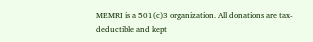MEMRI is a 501(c)3 organization. All donations are tax-deductible and kept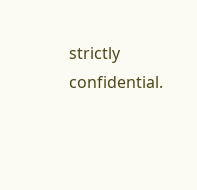strictly confidential.